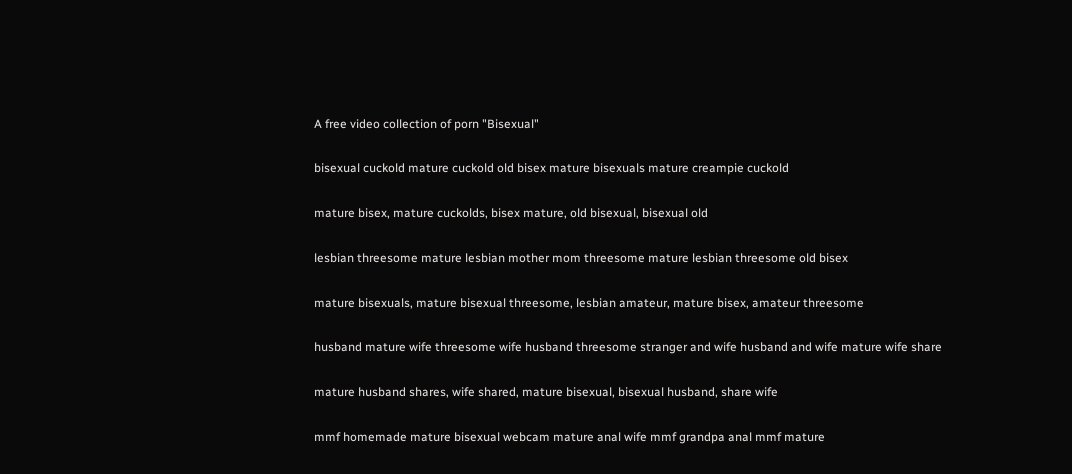A free video collection of porn "Bisexual"

bisexual cuckold mature cuckold old bisex mature bisexuals mature creampie cuckold

mature bisex, mature cuckolds, bisex mature, old bisexual, bisexual old

lesbian threesome mature lesbian mother mom threesome mature lesbian threesome old bisex

mature bisexuals, mature bisexual threesome, lesbian amateur, mature bisex, amateur threesome

husband mature wife threesome wife husband threesome stranger and wife husband and wife mature wife share

mature husband shares, wife shared, mature bisexual, bisexual husband, share wife

mmf homemade mature bisexual webcam mature anal wife mmf grandpa anal mmf mature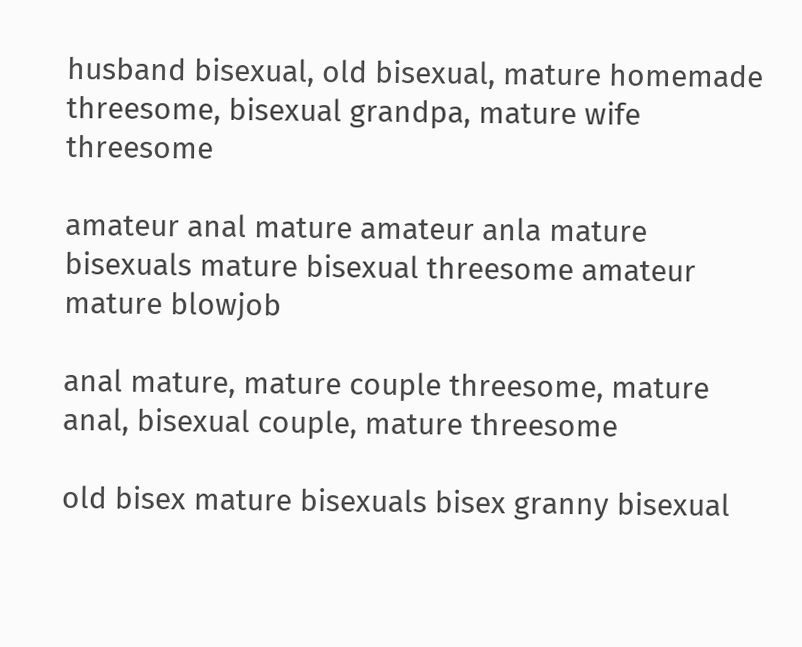husband bisexual, old bisexual, mature homemade threesome, bisexual grandpa, mature wife threesome

amateur anal mature amateur anla mature bisexuals mature bisexual threesome amateur mature blowjob

anal mature, mature couple threesome, mature anal, bisexual couple, mature threesome

old bisex mature bisexuals bisex granny bisexual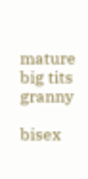mature big tits granny

bisex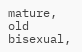mature, old bisexual,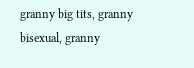granny big tits, granny bisexual, granny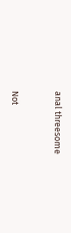anal threesome


Not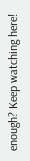enough? Keep watching here!